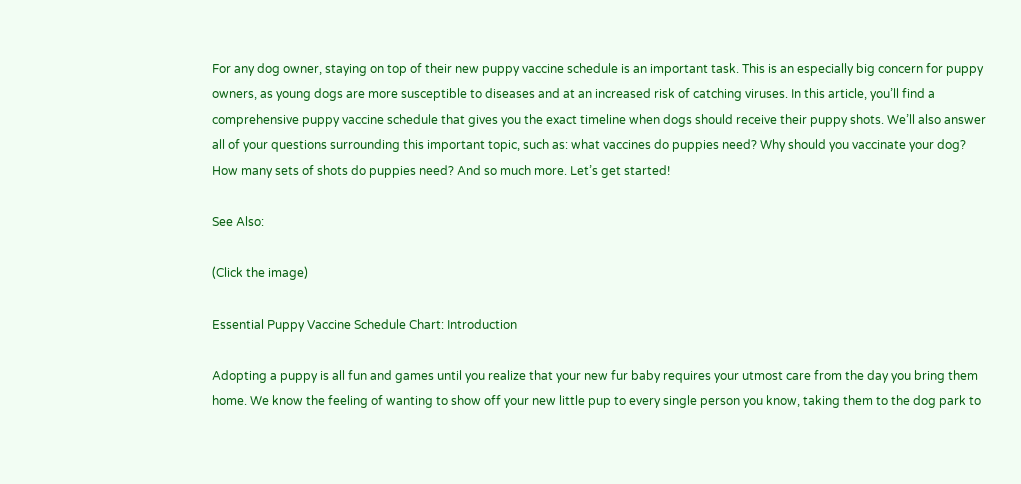For any dog owner, staying on top of their new puppy vaccine schedule is an important task. This is an especially big concern for puppy owners, as young dogs are more susceptible to diseases and at an increased risk of catching viruses. In this article, you’ll find a comprehensive puppy vaccine schedule that gives you the exact timeline when dogs should receive their puppy shots. We’ll also answer all of your questions surrounding this important topic, such as: what vaccines do puppies need? Why should you vaccinate your dog? How many sets of shots do puppies need? And so much more. Let’s get started!

See Also:

(Click the image)

Essential Puppy Vaccine Schedule Chart: Introduction

Adopting a puppy is all fun and games until you realize that your new fur baby requires your utmost care from the day you bring them home. We know the feeling of wanting to show off your new little pup to every single person you know, taking them to the dog park to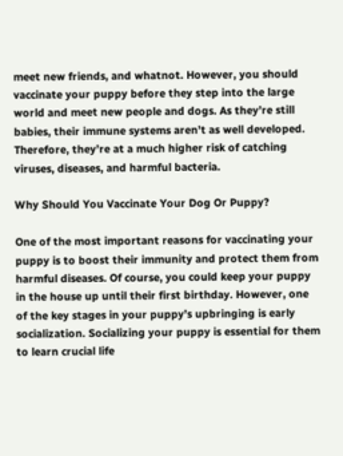meet new friends, and whatnot. However, you should vaccinate your puppy before they step into the large world and meet new people and dogs. As they’re still babies, their immune systems aren’t as well developed. Therefore, they’re at a much higher risk of catching viruses, diseases, and harmful bacteria.

Why Should You Vaccinate Your Dog Or Puppy?

One of the most important reasons for vaccinating your puppy is to boost their immunity and protect them from harmful diseases. Of course, you could keep your puppy in the house up until their first birthday. However, one of the key stages in your puppy’s upbringing is early socialization. Socializing your puppy is essential for them to learn crucial life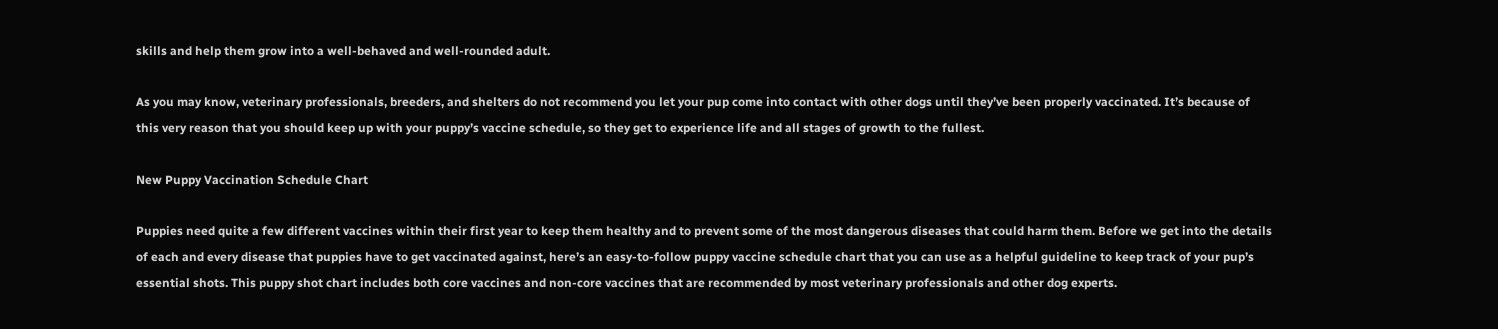skills and help them grow into a well-behaved and well-rounded adult.

As you may know, veterinary professionals, breeders, and shelters do not recommend you let your pup come into contact with other dogs until they’ve been properly vaccinated. It’s because of this very reason that you should keep up with your puppy’s vaccine schedule, so they get to experience life and all stages of growth to the fullest.

New Puppy Vaccination Schedule Chart

Puppies need quite a few different vaccines within their first year to keep them healthy and to prevent some of the most dangerous diseases that could harm them. Before we get into the details of each and every disease that puppies have to get vaccinated against, here’s an easy-to-follow puppy vaccine schedule chart that you can use as a helpful guideline to keep track of your pup’s essential shots. This puppy shot chart includes both core vaccines and non-core vaccines that are recommended by most veterinary professionals and other dog experts.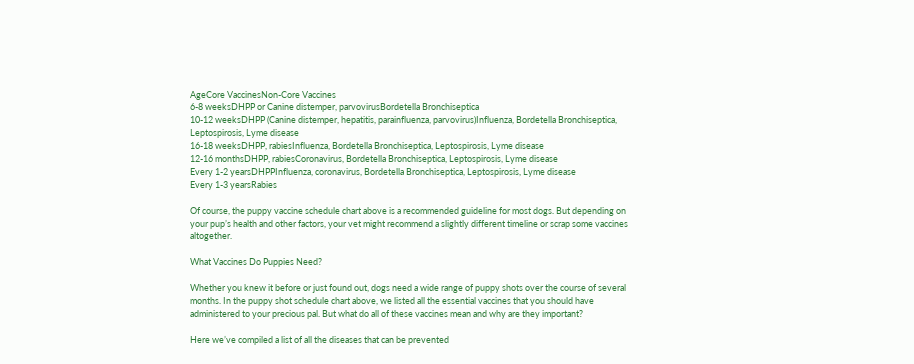AgeCore VaccinesNon-Core Vaccines
6-8 weeksDHPP or Canine distemper, parvovirusBordetella Bronchiseptica
10-12 weeksDHPP (Canine distemper, hepatitis, parainfluenza, parvovirus)Influenza, Bordetella Bronchiseptica, Leptospirosis, Lyme disease
16-18 weeksDHPP, rabiesInfluenza, Bordetella Bronchiseptica, Leptospirosis, Lyme disease
12-16 monthsDHPP, rabiesCoronavirus, Bordetella Bronchiseptica, Leptospirosis, Lyme disease
Every 1-2 yearsDHPPInfluenza, coronavirus, Bordetella Bronchiseptica, Leptospirosis, Lyme disease
Every 1-3 yearsRabies

Of course, the puppy vaccine schedule chart above is a recommended guideline for most dogs. But depending on your pup’s health and other factors, your vet might recommend a slightly different timeline or scrap some vaccines altogether.

What Vaccines Do Puppies Need?

Whether you knew it before or just found out, dogs need a wide range of puppy shots over the course of several months. In the puppy shot schedule chart above, we listed all the essential vaccines that you should have administered to your precious pal. But what do all of these vaccines mean and why are they important?

Here we’ve compiled a list of all the diseases that can be prevented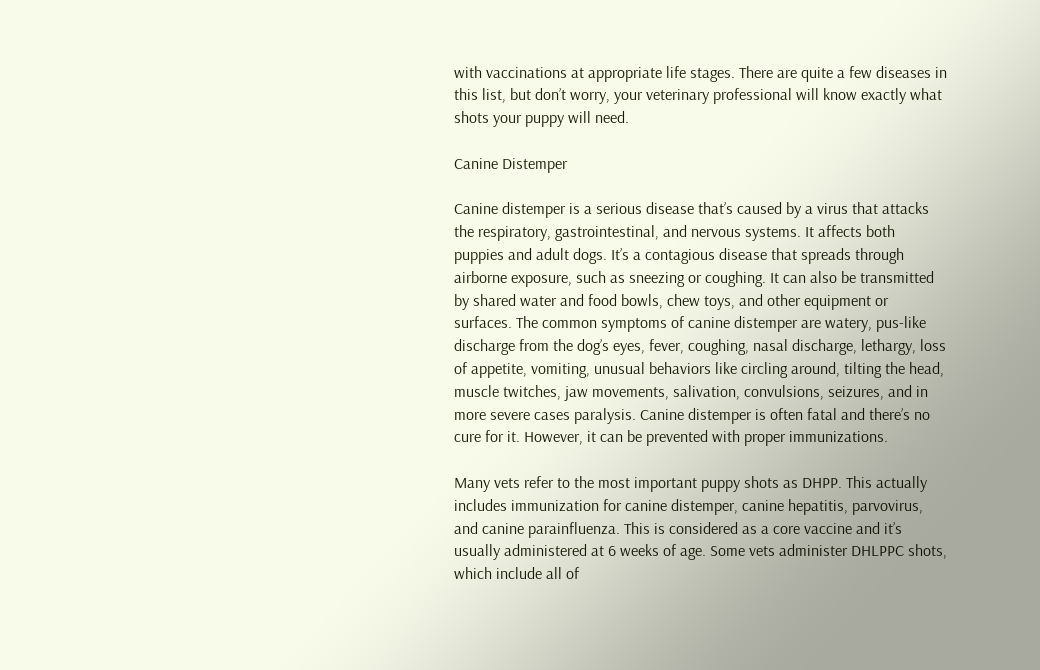with vaccinations at appropriate life stages. There are quite a few diseases in this list, but don’t worry, your veterinary professional will know exactly what shots your puppy will need.

Canine Distemper

Canine distemper is a serious disease that’s caused by a virus that attacks the respiratory, gastrointestinal, and nervous systems. It affects both puppies and adult dogs. It’s a contagious disease that spreads through airborne exposure, such as sneezing or coughing. It can also be transmitted by shared water and food bowls, chew toys, and other equipment or surfaces. The common symptoms of canine distemper are watery, pus-like discharge from the dog’s eyes, fever, coughing, nasal discharge, lethargy, loss of appetite, vomiting, unusual behaviors like circling around, tilting the head, muscle twitches, jaw movements, salivation, convulsions, seizures, and in more severe cases paralysis. Canine distemper is often fatal and there’s no cure for it. However, it can be prevented with proper immunizations.

Many vets refer to the most important puppy shots as DHPP. This actually includes immunization for canine distemper, canine hepatitis, parvovirus, and canine parainfluenza. This is considered as a core vaccine and it’s usually administered at 6 weeks of age. Some vets administer DHLPPC shots, which include all of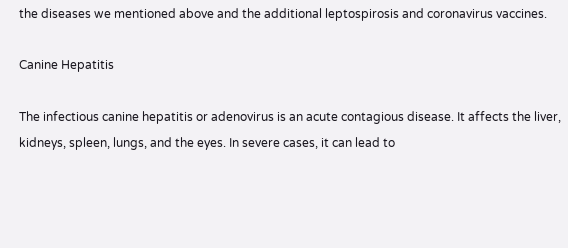the diseases we mentioned above and the additional leptospirosis and coronavirus vaccines.

Canine Hepatitis

The infectious canine hepatitis or adenovirus is an acute contagious disease. It affects the liver, kidneys, spleen, lungs, and the eyes. In severe cases, it can lead to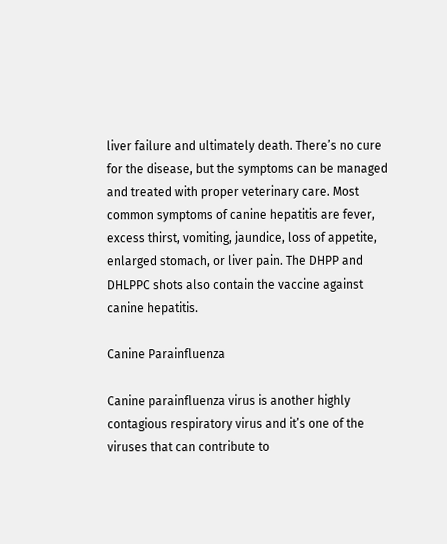liver failure and ultimately death. There’s no cure for the disease, but the symptoms can be managed and treated with proper veterinary care. Most common symptoms of canine hepatitis are fever, excess thirst, vomiting, jaundice, loss of appetite, enlarged stomach, or liver pain. The DHPP and DHLPPC shots also contain the vaccine against canine hepatitis.

Canine Parainfluenza

Canine parainfluenza virus is another highly contagious respiratory virus and it’s one of the viruses that can contribute to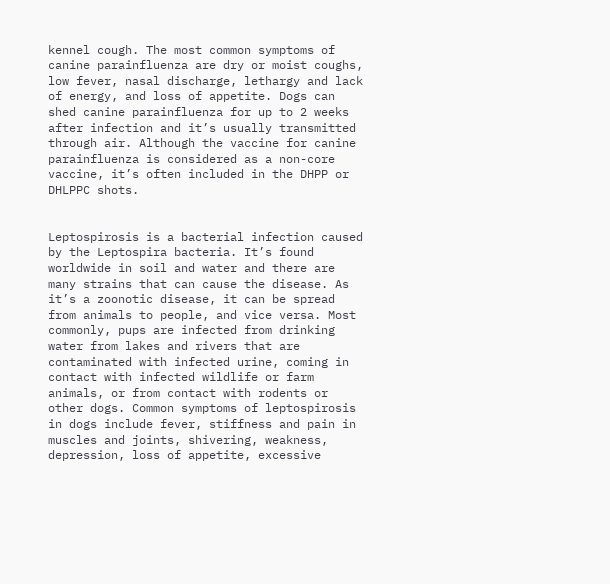kennel cough. The most common symptoms of canine parainfluenza are dry or moist coughs, low fever, nasal discharge, lethargy and lack of energy, and loss of appetite. Dogs can shed canine parainfluenza for up to 2 weeks after infection and it’s usually transmitted through air. Although the vaccine for canine parainfluenza is considered as a non-core vaccine, it’s often included in the DHPP or DHLPPC shots.


Leptospirosis is a bacterial infection caused by the Leptospira bacteria. It’s found worldwide in soil and water and there are many strains that can cause the disease. As it’s a zoonotic disease, it can be spread from animals to people, and vice versa. Most commonly, pups are infected from drinking water from lakes and rivers that are contaminated with infected urine, coming in contact with infected wildlife or farm animals, or from contact with rodents or other dogs. Common symptoms of leptospirosis in dogs include fever, stiffness and pain in muscles and joints, shivering, weakness, depression, loss of appetite, excessive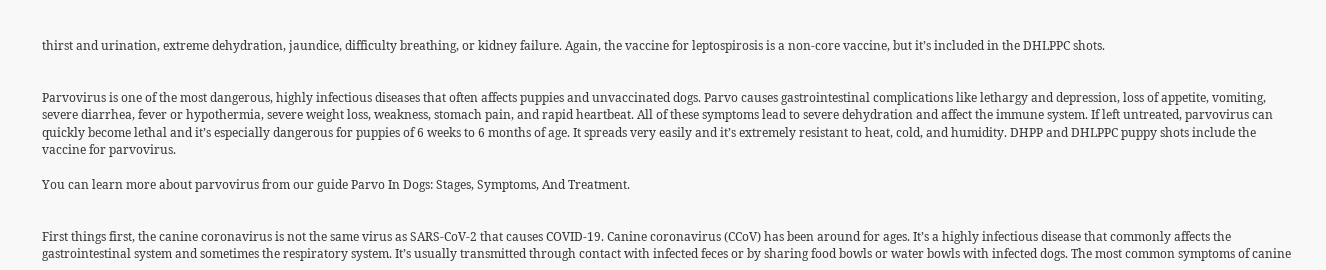thirst and urination, extreme dehydration, jaundice, difficulty breathing, or kidney failure. Again, the vaccine for leptospirosis is a non-core vaccine, but it’s included in the DHLPPC shots.


Parvovirus is one of the most dangerous, highly infectious diseases that often affects puppies and unvaccinated dogs. Parvo causes gastrointestinal complications like lethargy and depression, loss of appetite, vomiting, severe diarrhea, fever or hypothermia, severe weight loss, weakness, stomach pain, and rapid heartbeat. All of these symptoms lead to severe dehydration and affect the immune system. If left untreated, parvovirus can quickly become lethal and it’s especially dangerous for puppies of 6 weeks to 6 months of age. It spreads very easily and it’s extremely resistant to heat, cold, and humidity. DHPP and DHLPPC puppy shots include the vaccine for parvovirus.

You can learn more about parvovirus from our guide Parvo In Dogs: Stages, Symptoms, And Treatment.


First things first, the canine coronavirus is not the same virus as SARS-CoV-2 that causes COVID-19. Canine coronavirus (CCoV) has been around for ages. It’s a highly infectious disease that commonly affects the gastrointestinal system and sometimes the respiratory system. It’s usually transmitted through contact with infected feces or by sharing food bowls or water bowls with infected dogs. The most common symptoms of canine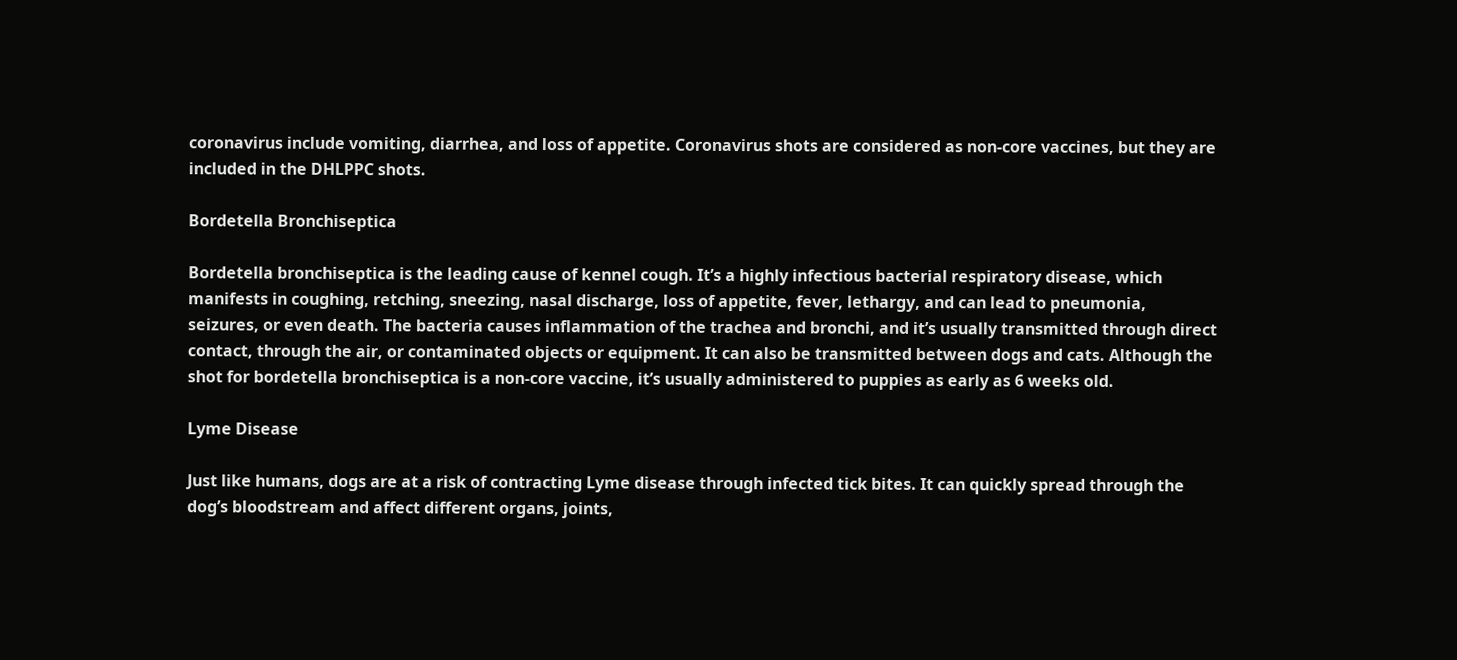coronavirus include vomiting, diarrhea, and loss of appetite. Coronavirus shots are considered as non-core vaccines, but they are included in the DHLPPC shots.

Bordetella Bronchiseptica

Bordetella bronchiseptica is the leading cause of kennel cough. It’s a highly infectious bacterial respiratory disease, which manifests in coughing, retching, sneezing, nasal discharge, loss of appetite, fever, lethargy, and can lead to pneumonia, seizures, or even death. The bacteria causes inflammation of the trachea and bronchi, and it’s usually transmitted through direct contact, through the air, or contaminated objects or equipment. It can also be transmitted between dogs and cats. Although the shot for bordetella bronchiseptica is a non-core vaccine, it’s usually administered to puppies as early as 6 weeks old.

Lyme Disease

Just like humans, dogs are at a risk of contracting Lyme disease through infected tick bites. It can quickly spread through the dog’s bloodstream and affect different organs, joints,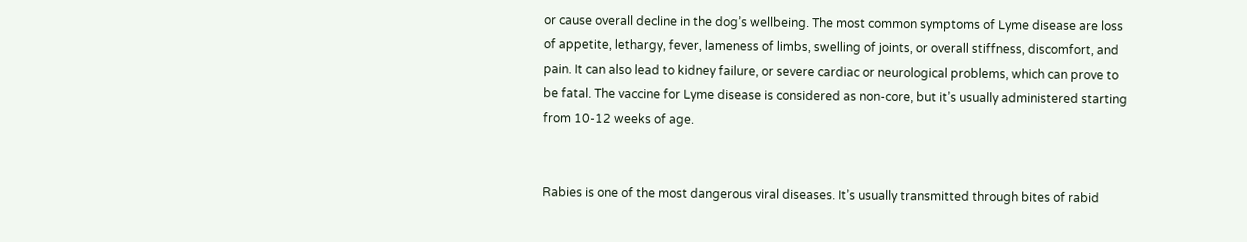or cause overall decline in the dog’s wellbeing. The most common symptoms of Lyme disease are loss of appetite, lethargy, fever, lameness of limbs, swelling of joints, or overall stiffness, discomfort, and pain. It can also lead to kidney failure, or severe cardiac or neurological problems, which can prove to be fatal. The vaccine for Lyme disease is considered as non-core, but it’s usually administered starting from 10-12 weeks of age.


Rabies is one of the most dangerous viral diseases. It’s usually transmitted through bites of rabid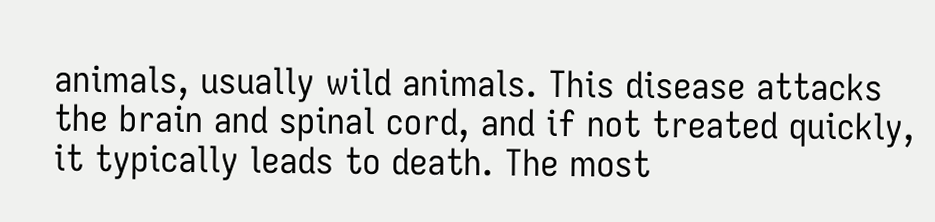animals, usually wild animals. This disease attacks the brain and spinal cord, and if not treated quickly, it typically leads to death. The most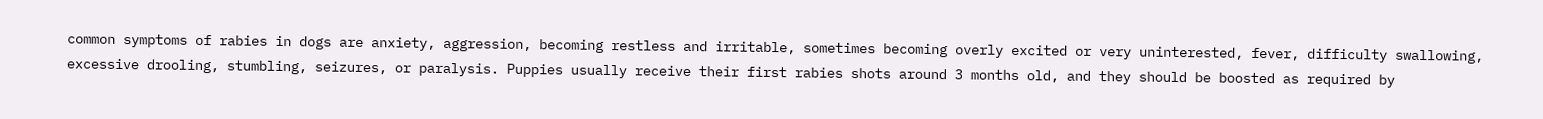common symptoms of rabies in dogs are anxiety, aggression, becoming restless and irritable, sometimes becoming overly excited or very uninterested, fever, difficulty swallowing, excessive drooling, stumbling, seizures, or paralysis. Puppies usually receive their first rabies shots around 3 months old, and they should be boosted as required by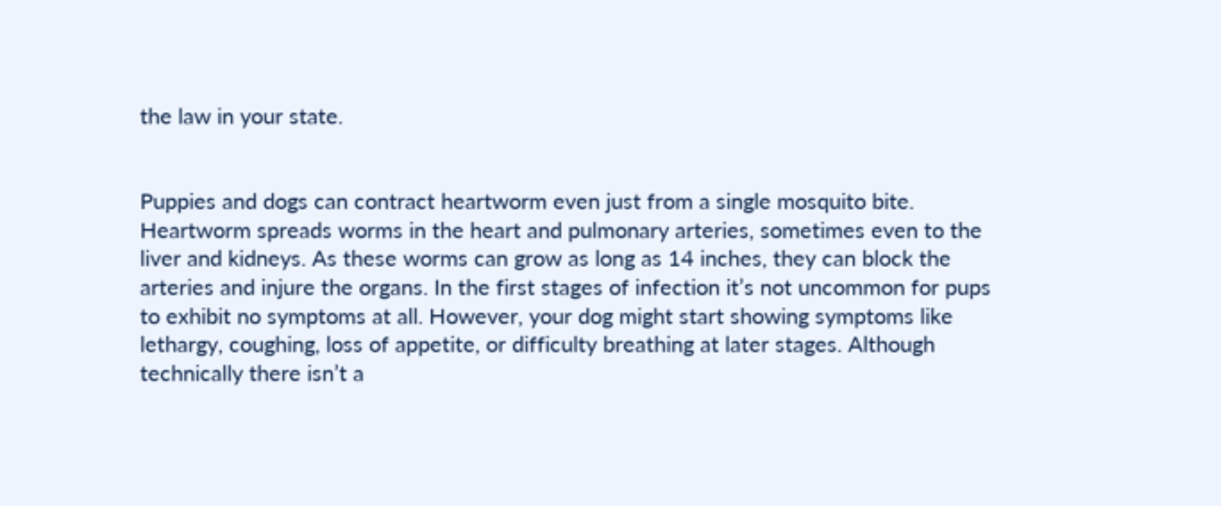the law in your state.


Puppies and dogs can contract heartworm even just from a single mosquito bite. Heartworm spreads worms in the heart and pulmonary arteries, sometimes even to the liver and kidneys. As these worms can grow as long as 14 inches, they can block the arteries and injure the organs. In the first stages of infection it’s not uncommon for pups to exhibit no symptoms at all. However, your dog might start showing symptoms like lethargy, coughing, loss of appetite, or difficulty breathing at later stages. Although technically there isn’t a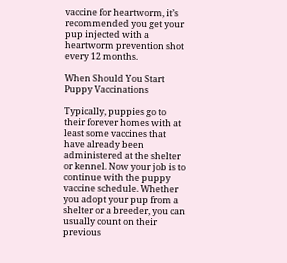vaccine for heartworm, it’s recommended you get your pup injected with a heartworm prevention shot every 12 months.

When Should You Start Puppy Vaccinations

Typically, puppies go to their forever homes with at least some vaccines that have already been administered at the shelter or kennel. Now your job is to continue with the puppy vaccine schedule. Whether you adopt your pup from a shelter or a breeder, you can usually count on their previous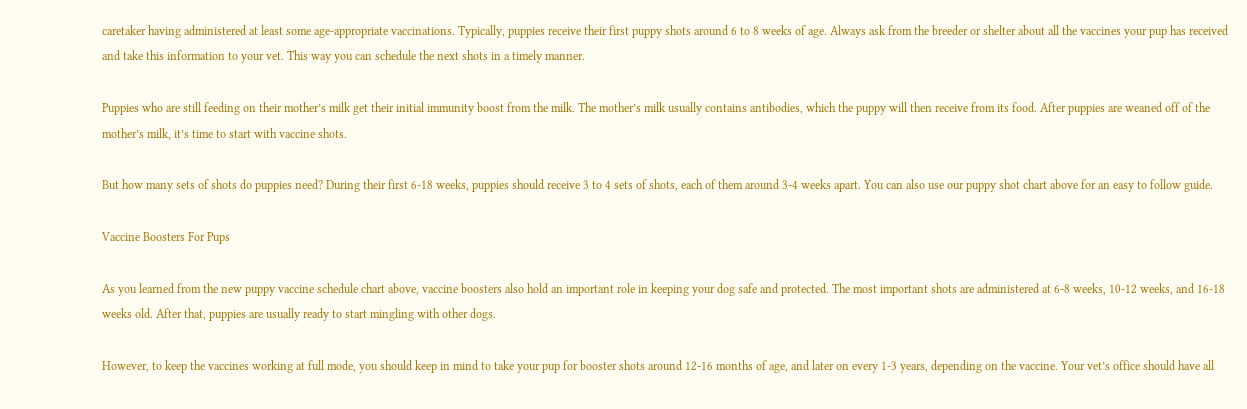caretaker having administered at least some age-appropriate vaccinations. Typically, puppies receive their first puppy shots around 6 to 8 weeks of age. Always ask from the breeder or shelter about all the vaccines your pup has received and take this information to your vet. This way you can schedule the next shots in a timely manner.

Puppies who are still feeding on their mother’s milk get their initial immunity boost from the milk. The mother’s milk usually contains antibodies, which the puppy will then receive from its food. After puppies are weaned off of the mother’s milk, it’s time to start with vaccine shots.

But how many sets of shots do puppies need? During their first 6-18 weeks, puppies should receive 3 to 4 sets of shots, each of them around 3-4 weeks apart. You can also use our puppy shot chart above for an easy to follow guide.

Vaccine Boosters For Pups

As you learned from the new puppy vaccine schedule chart above, vaccine boosters also hold an important role in keeping your dog safe and protected. The most important shots are administered at 6-8 weeks, 10-12 weeks, and 16-18 weeks old. After that, puppies are usually ready to start mingling with other dogs.

However, to keep the vaccines working at full mode, you should keep in mind to take your pup for booster shots around 12-16 months of age, and later on every 1-3 years, depending on the vaccine. Your vet’s office should have all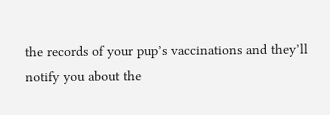the records of your pup’s vaccinations and they’ll notify you about the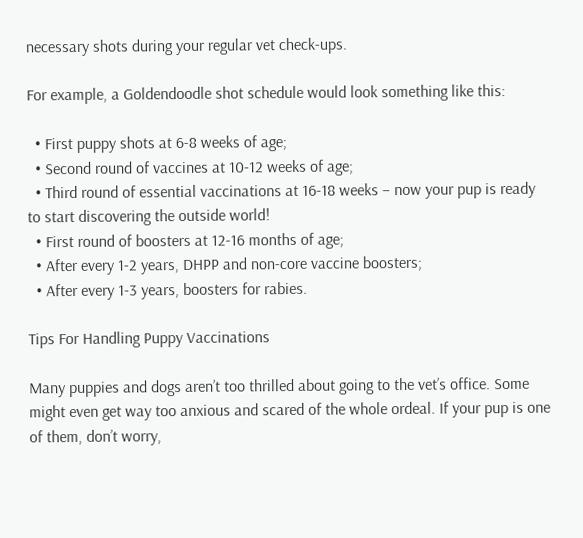necessary shots during your regular vet check-ups.

For example, a Goldendoodle shot schedule would look something like this:

  • First puppy shots at 6-8 weeks of age;
  • Second round of vaccines at 10-12 weeks of age;
  • Third round of essential vaccinations at 16-18 weeks – now your pup is ready to start discovering the outside world!
  • First round of boosters at 12-16 months of age;
  • After every 1-2 years, DHPP and non-core vaccine boosters;
  • After every 1-3 years, boosters for rabies.

Tips For Handling Puppy Vaccinations

Many puppies and dogs aren’t too thrilled about going to the vet’s office. Some might even get way too anxious and scared of the whole ordeal. If your pup is one of them, don’t worry,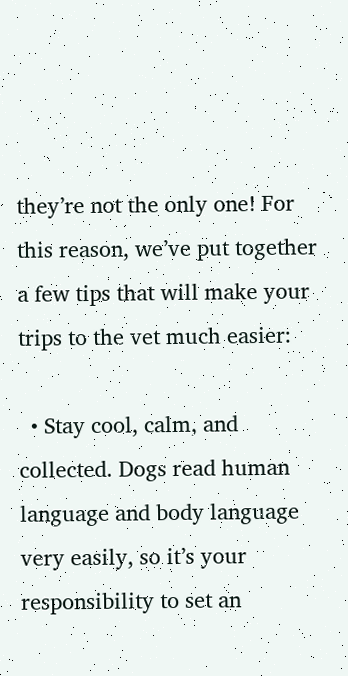they’re not the only one! For this reason, we’ve put together a few tips that will make your trips to the vet much easier:

  • Stay cool, calm, and collected. Dogs read human language and body language very easily, so it’s your responsibility to set an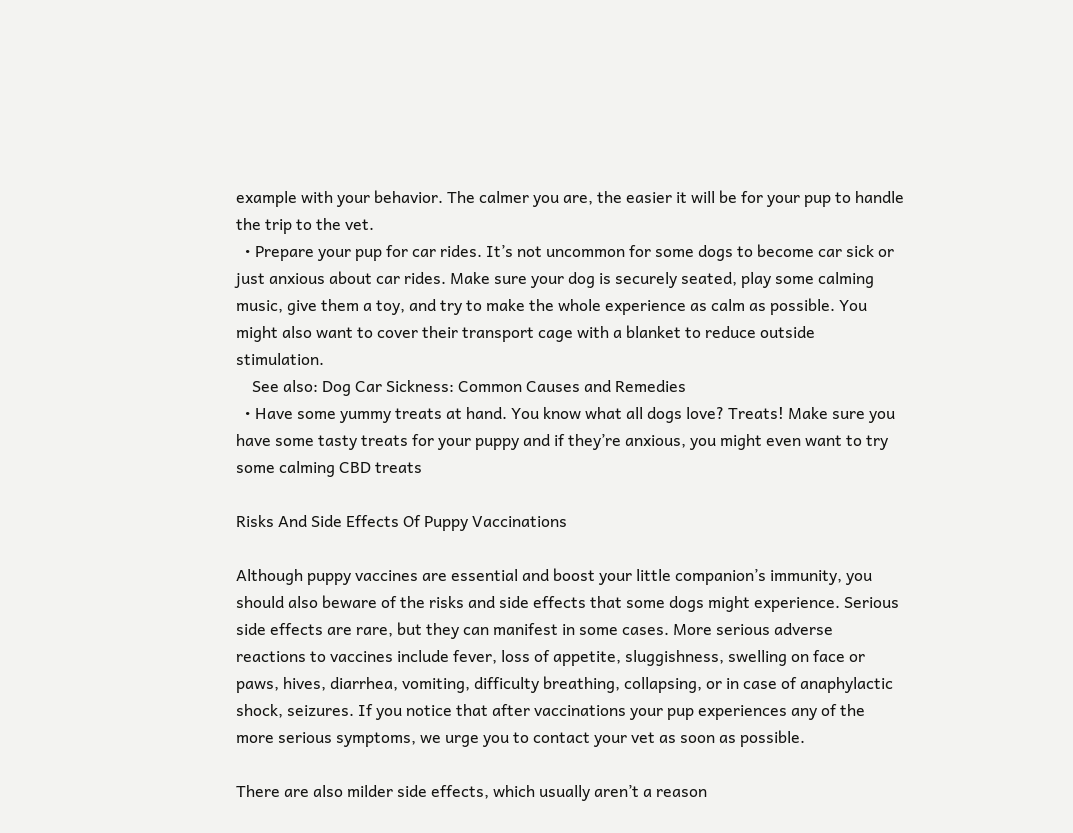example with your behavior. The calmer you are, the easier it will be for your pup to handle the trip to the vet.
  • Prepare your pup for car rides. It’s not uncommon for some dogs to become car sick or just anxious about car rides. Make sure your dog is securely seated, play some calming music, give them a toy, and try to make the whole experience as calm as possible. You might also want to cover their transport cage with a blanket to reduce outside stimulation.
    See also: Dog Car Sickness: Common Causes and Remedies
  • Have some yummy treats at hand. You know what all dogs love? Treats! Make sure you have some tasty treats for your puppy and if they’re anxious, you might even want to try some calming CBD treats

Risks And Side Effects Of Puppy Vaccinations

Although puppy vaccines are essential and boost your little companion’s immunity, you should also beware of the risks and side effects that some dogs might experience. Serious side effects are rare, but they can manifest in some cases. More serious adverse reactions to vaccines include fever, loss of appetite, sluggishness, swelling on face or paws, hives, diarrhea, vomiting, difficulty breathing, collapsing, or in case of anaphylactic shock, seizures. If you notice that after vaccinations your pup experiences any of the more serious symptoms, we urge you to contact your vet as soon as possible.

There are also milder side effects, which usually aren’t a reason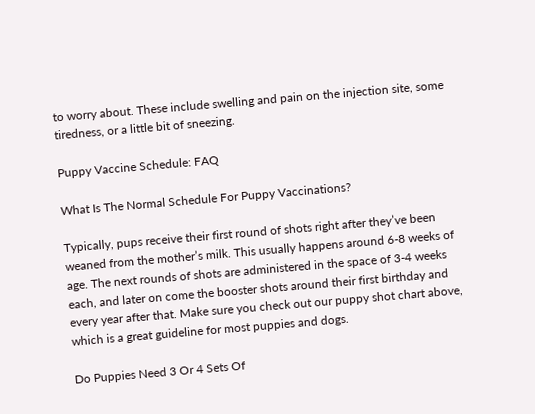to worry about. These include swelling and pain on the injection site, some tiredness, or a little bit of sneezing.

Puppy Vaccine Schedule: FAQ

What Is The Normal Schedule For Puppy Vaccinations?

Typically, pups receive their first round of shots right after they’ve been weaned from the mother’s milk. This usually happens around 6-8 weeks of age. The next rounds of shots are administered in the space of 3-4 weeks each, and later on come the booster shots around their first birthday and every year after that. Make sure you check out our puppy shot chart above, which is a great guideline for most puppies and dogs.

Do Puppies Need 3 Or 4 Sets Of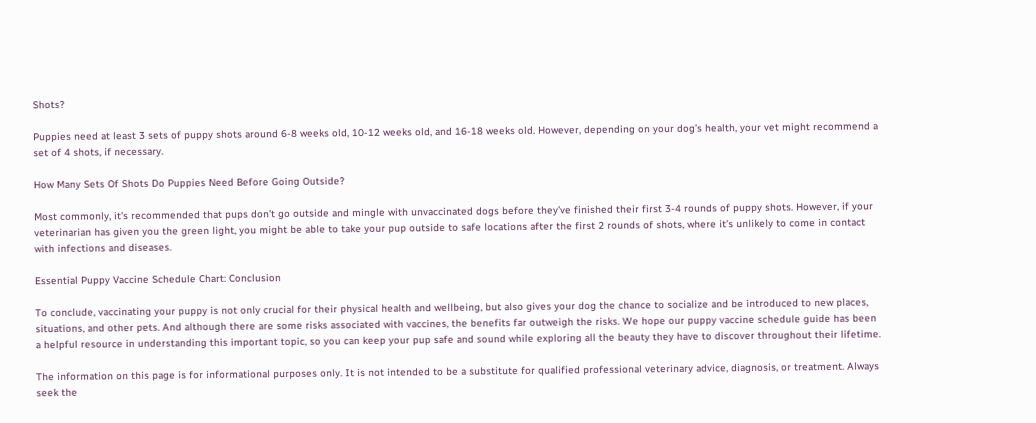Shots?

Puppies need at least 3 sets of puppy shots around 6-8 weeks old, 10-12 weeks old, and 16-18 weeks old. However, depending on your dog’s health, your vet might recommend a set of 4 shots, if necessary.

How Many Sets Of Shots Do Puppies Need Before Going Outside?

Most commonly, it’s recommended that pups don’t go outside and mingle with unvaccinated dogs before they’ve finished their first 3-4 rounds of puppy shots. However, if your veterinarian has given you the green light, you might be able to take your pup outside to safe locations after the first 2 rounds of shots, where it’s unlikely to come in contact with infections and diseases.

Essential Puppy Vaccine Schedule Chart: Conclusion

To conclude, vaccinating your puppy is not only crucial for their physical health and wellbeing, but also gives your dog the chance to socialize and be introduced to new places, situations, and other pets. And although there are some risks associated with vaccines, the benefits far outweigh the risks. We hope our puppy vaccine schedule guide has been a helpful resource in understanding this important topic, so you can keep your pup safe and sound while exploring all the beauty they have to discover throughout their lifetime.

The information on this page is for informational purposes only. It is not intended to be a substitute for qualified professional veterinary advice, diagnosis, or treatment. Always seek the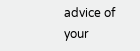advice of your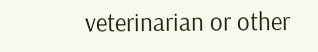veterinarian or other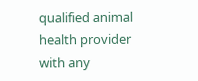qualified animal health provider with any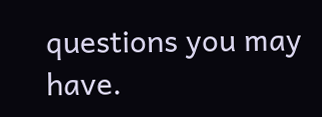questions you may have.